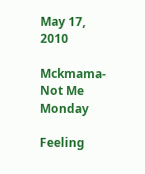May 17, 2010

Mckmama- Not Me Monday

Feeling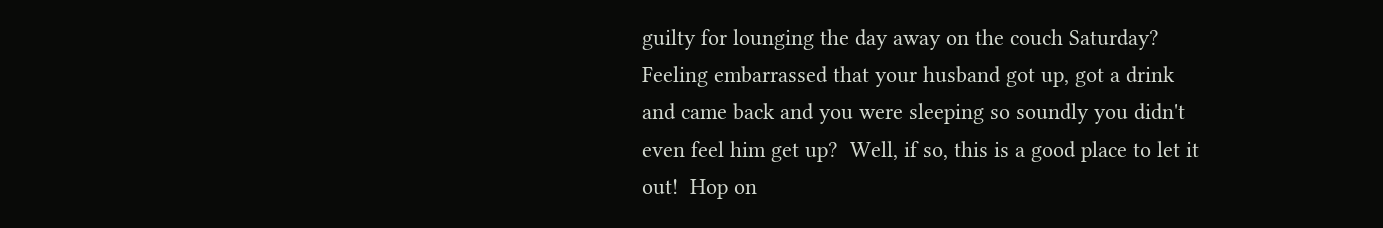guilty for lounging the day away on the couch Saturday?  Feeling embarrassed that your husband got up, got a drink and came back and you were sleeping so soundly you didn't even feel him get up?  Well, if so, this is a good place to let it out!  Hop on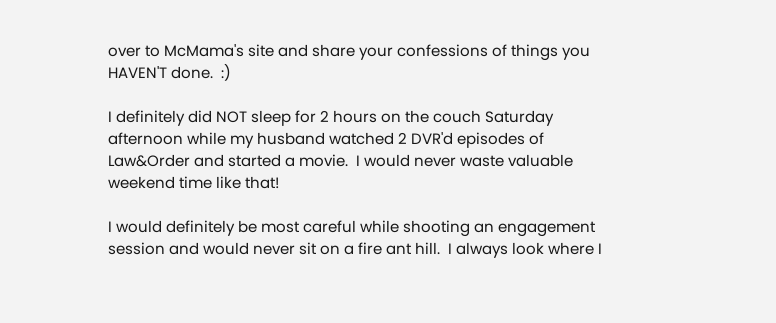over to McMama's site and share your confessions of things you HAVEN'T done.  :)

I definitely did NOT sleep for 2 hours on the couch Saturday afternoon while my husband watched 2 DVR'd episodes of Law&Order and started a movie.  I would never waste valuable weekend time like that!

I would definitely be most careful while shooting an engagement session and would never sit on a fire ant hill.  I always look where I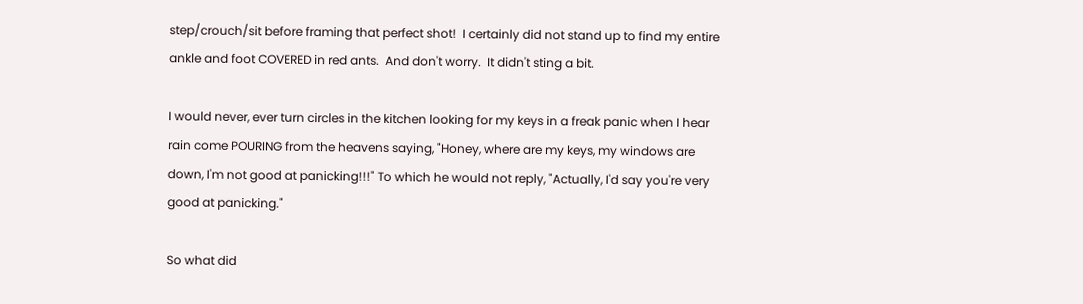step/crouch/sit before framing that perfect shot!  I certainly did not stand up to find my entire ankle and foot COVERED in red ants.  And don't worry.  It didn't sting a bit.

I would never, ever turn circles in the kitchen looking for my keys in a freak panic when I hear rain come POURING from the heavens saying, "Honey, where are my keys, my windows are down, I'm not good at panicking!!!" To which he would not reply, "Actually, I'd say you're very good at panicking."

So what did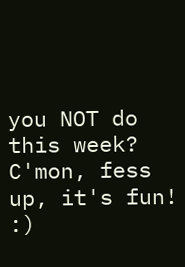you NOT do this week?  C'mon, fess up, it's fun! :)